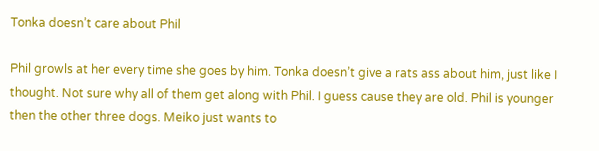Tonka doesn’t care about Phil

Phil growls at her every time she goes by him. Tonka doesn’t give a rats ass about him, just like I thought. Not sure why all of them get along with Phil. I guess cause they are old. Phil is younger then the other three dogs. Meiko just wants to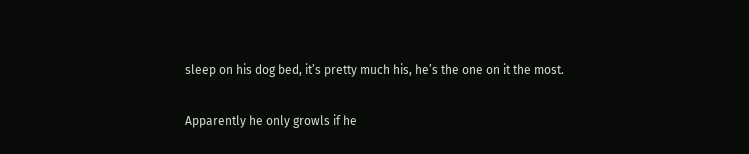sleep on his dog bed, it’s pretty much his, he’s the one on it the most.

Apparently he only growls if he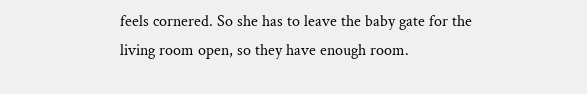feels cornered. So she has to leave the baby gate for the living room open, so they have enough room.